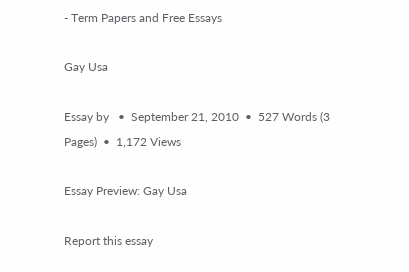- Term Papers and Free Essays

Gay Usa

Essay by   •  September 21, 2010  •  527 Words (3 Pages)  •  1,172 Views

Essay Preview: Gay Usa

Report this essay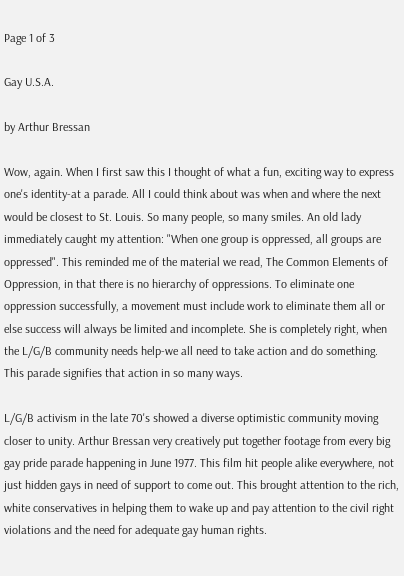Page 1 of 3

Gay U.S.A.

by Arthur Bressan

Wow, again. When I first saw this I thought of what a fun, exciting way to express one's identity-at a parade. All I could think about was when and where the next would be closest to St. Louis. So many people, so many smiles. An old lady immediately caught my attention: "When one group is oppressed, all groups are oppressed". This reminded me of the material we read, The Common Elements of Oppression, in that there is no hierarchy of oppressions. To eliminate one oppression successfully, a movement must include work to eliminate them all or else success will always be limited and incomplete. She is completely right, when the L/G/B community needs help-we all need to take action and do something. This parade signifies that action in so many ways.

L/G/B activism in the late 70's showed a diverse optimistic community moving closer to unity. Arthur Bressan very creatively put together footage from every big gay pride parade happening in June 1977. This film hit people alike everywhere, not just hidden gays in need of support to come out. This brought attention to the rich, white conservatives in helping them to wake up and pay attention to the civil right violations and the need for adequate gay human rights.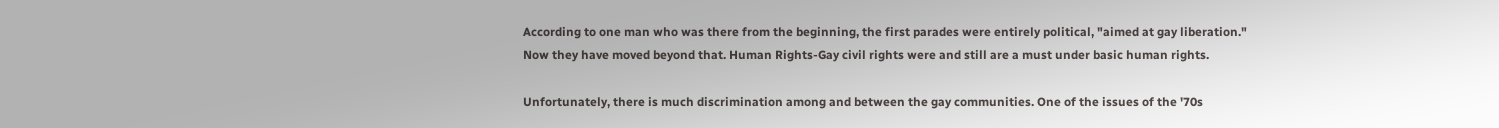According to one man who was there from the beginning, the first parades were entirely political, "aimed at gay liberation." Now they have moved beyond that. Human Rights-Gay civil rights were and still are a must under basic human rights.

Unfortunately, there is much discrimination among and between the gay communities. One of the issues of the '70s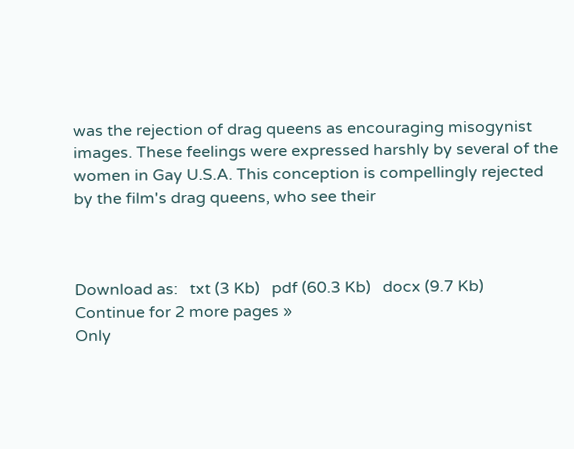was the rejection of drag queens as encouraging misogynist images. These feelings were expressed harshly by several of the women in Gay U.S.A. This conception is compellingly rejected by the film's drag queens, who see their



Download as:   txt (3 Kb)   pdf (60.3 Kb)   docx (9.7 Kb)
Continue for 2 more pages »
Only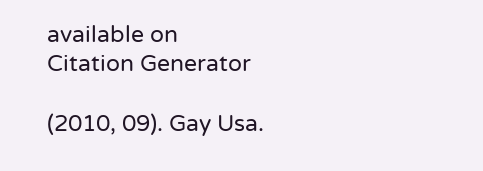available on
Citation Generator

(2010, 09). Gay Usa.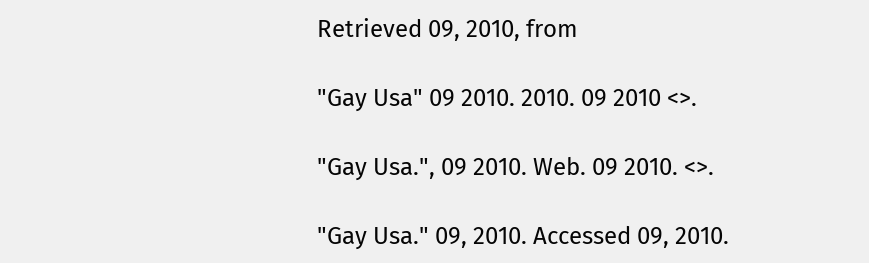Retrieved 09, 2010, from

"Gay Usa" 09 2010. 2010. 09 2010 <>.

"Gay Usa.", 09 2010. Web. 09 2010. <>.

"Gay Usa." 09, 2010. Accessed 09, 2010.